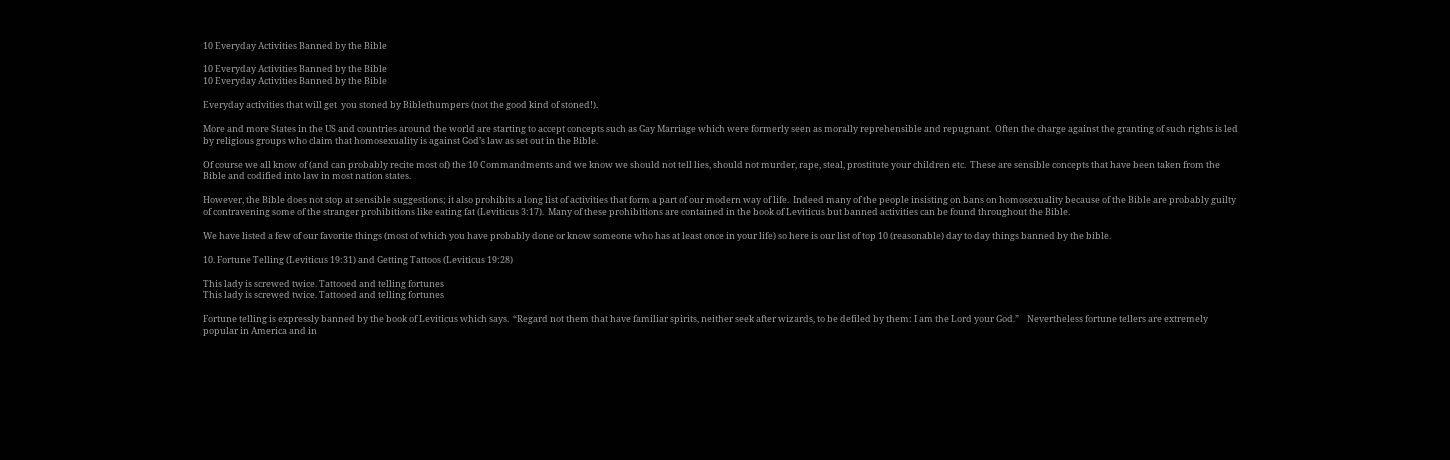10 Everyday Activities Banned by the Bible

10 Everyday Activities Banned by the Bible
10 Everyday Activities Banned by the Bible

Everyday activities that will get  you stoned by Biblethumpers (not the good kind of stoned!).

More and more States in the US and countries around the world are starting to accept concepts such as Gay Marriage which were formerly seen as morally reprehensible and repugnant.  Often the charge against the granting of such rights is led by religious groups who claim that homosexuality is against God’s law as set out in the Bible.

Of course we all know of (and can probably recite most of) the 10 Commandments and we know we should not tell lies, should not murder, rape, steal, prostitute your children etc.  These are sensible concepts that have been taken from the Bible and codified into law in most nation states.

However, the Bible does not stop at sensible suggestions; it also prohibits a long list of activities that form a part of our modern way of life.  Indeed many of the people insisting on bans on homosexuality because of the Bible are probably guilty of contravening some of the stranger prohibitions like eating fat (Leviticus 3:17).  Many of these prohibitions are contained in the book of Leviticus but banned activities can be found throughout the Bible.

We have listed a few of our favorite things (most of which you have probably done or know someone who has at least once in your life) so here is our list of top 10 (reasonable) day to day things banned by the bible.

10. Fortune Telling (Leviticus 19:31) and Getting Tattoos (Leviticus 19:28)

This lady is screwed twice. Tattooed and telling fortunes
This lady is screwed twice. Tattooed and telling fortunes

Fortune telling is expressly banned by the book of Leviticus which says.  “Regard not them that have familiar spirits, neither seek after wizards, to be defiled by them: I am the Lord your God.”    Nevertheless fortune tellers are extremely popular in America and in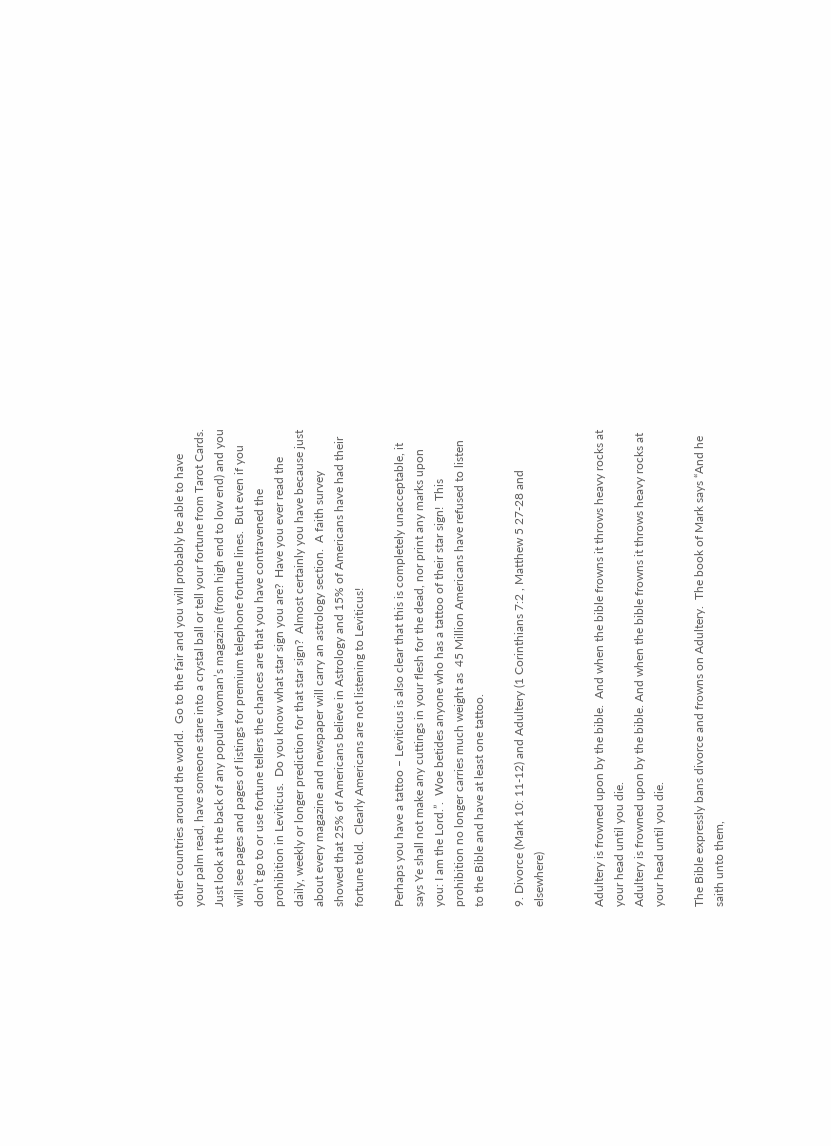other countries around the world.  Go to the fair and you will probably be able to have your palm read, have someone stare into a crystal ball or tell your fortune from Tarot Cards.  Just look at the back of any popular woman’s magazine (from high end to low end) and you will see pages and pages of listings for premium telephone fortune lines.  But even if you don’t go to or use fortune tellers the chances are that you have contravened the prohibition in Leviticus.  Do you know what star sign you are?  Have you ever read the daily, weekly or longer prediction for that star sign?  Almost certainly you have because just about every magazine and newspaper will carry an astrology section.  A faith survey showed that 25% of Americans believe in Astrology and 15% of Americans have had their fortune told.  Clearly Americans are not listening to Leviticus!

Perhaps you have a tattoo – Leviticus is also clear that this is completely unacceptable, it says Ye shall not make any cuttings in your flesh for the dead, nor print any marks upon you: I am the Lord.”.  Woe betides anyone who has a tattoo of their star sign!  This prohibition no longer carries much weight as  45 Million Americans have refused to listen to the Bible and have at least one tattoo.

9. Divorce (Mark 10: 11-12) and Adultery (1 Corinthians 7:2 , Matthew 5 27-28 and elsewhere)


Adultery is frowned upon by the bible.  And when the bible frowns it throws heavy rocks at your head until you die.
Adultery is frowned upon by the bible. And when the bible frowns it throws heavy rocks at your head until you die.

The Bible expressly bans divorce and frowns on Adultery.  The book of Mark says “And he saith unto them,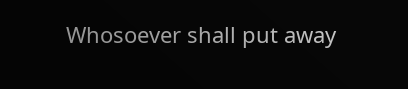Whosoever shall put away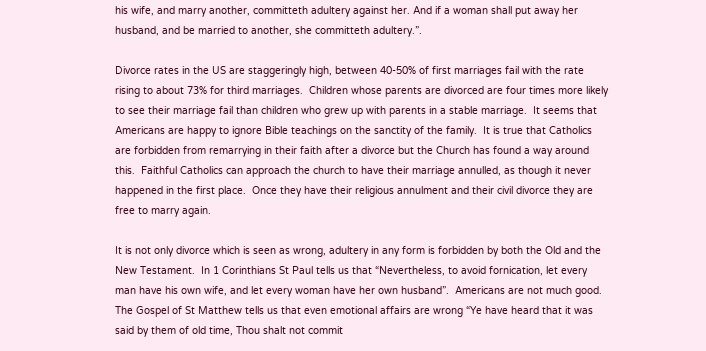his wife, and marry another, committeth adultery against her. And if a woman shall put away her husband, and be married to another, she committeth adultery.”.

Divorce rates in the US are staggeringly high, between 40-50% of first marriages fail with the rate rising to about 73% for third marriages.  Children whose parents are divorced are four times more likely to see their marriage fail than children who grew up with parents in a stable marriage.  It seems that Americans are happy to ignore Bible teachings on the sanctity of the family.  It is true that Catholics are forbidden from remarrying in their faith after a divorce but the Church has found a way around this.  Faithful Catholics can approach the church to have their marriage annulled, as though it never happened in the first place.  Once they have their religious annulment and their civil divorce they are free to marry again.

It is not only divorce which is seen as wrong, adultery in any form is forbidden by both the Old and the New Testament.  In 1 Corinthians St Paul tells us that “Nevertheless, to avoid fornication, let every man have his own wife, and let every woman have her own husband”.  Americans are not much good.  The Gospel of St Matthew tells us that even emotional affairs are wrong “Ye have heard that it was said by them of old time, Thou shalt not commit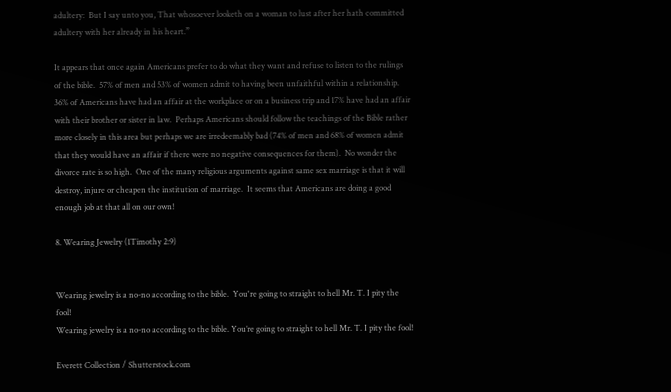adultery:  But I say unto you, That whosoever looketh on a woman to lust after her hath committed adultery with her already in his heart.”

It appears that once again Americans prefer to do what they want and refuse to listen to the rulings of the bible.  57% of men and 53% of women admit to having been unfaithful within a relationship.  36% of Americans have had an affair at the workplace or on a business trip and 17% have had an affair with their brother or sister in law.  Perhaps Americans should follow the teachings of the Bible rather more closely in this area but perhaps we are irredeemably bad (74% of men and 68% of women admit that they would have an affair if there were no negative consequences for them).  No wonder the divorce rate is so high.  One of the many religious arguments against same sex marriage is that it will destroy, injure or cheapen the institution of marriage.  It seems that Americans are doing a good enough job at that all on our own!

8. Wearing Jewelry (1Timothy 2:9)


Wearing jewelry is a no-no according to the bible.  You're going to straight to hell Mr. T. I pity the fool!
Wearing jewelry is a no-no according to the bible. You’re going to straight to hell Mr. T. I pity the fool!

Everett Collection / Shutterstock.com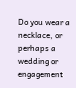Do you wear a necklace, or perhaps a wedding or engagement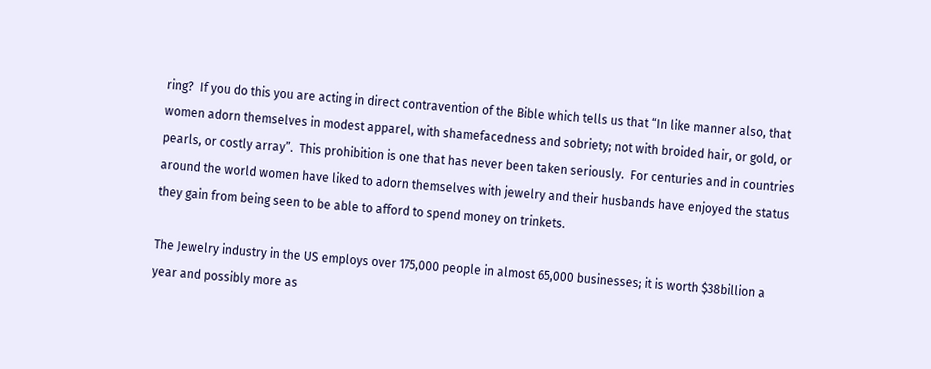ring?  If you do this you are acting in direct contravention of the Bible which tells us that “In like manner also, that women adorn themselves in modest apparel, with shamefacedness and sobriety; not with broided hair, or gold, or pearls, or costly array”.  This prohibition is one that has never been taken seriously.  For centuries and in countries around the world women have liked to adorn themselves with jewelry and their husbands have enjoyed the status they gain from being seen to be able to afford to spend money on trinkets.

The Jewelry industry in the US employs over 175,000 people in almost 65,000 businesses; it is worth $38billion a year and possibly more as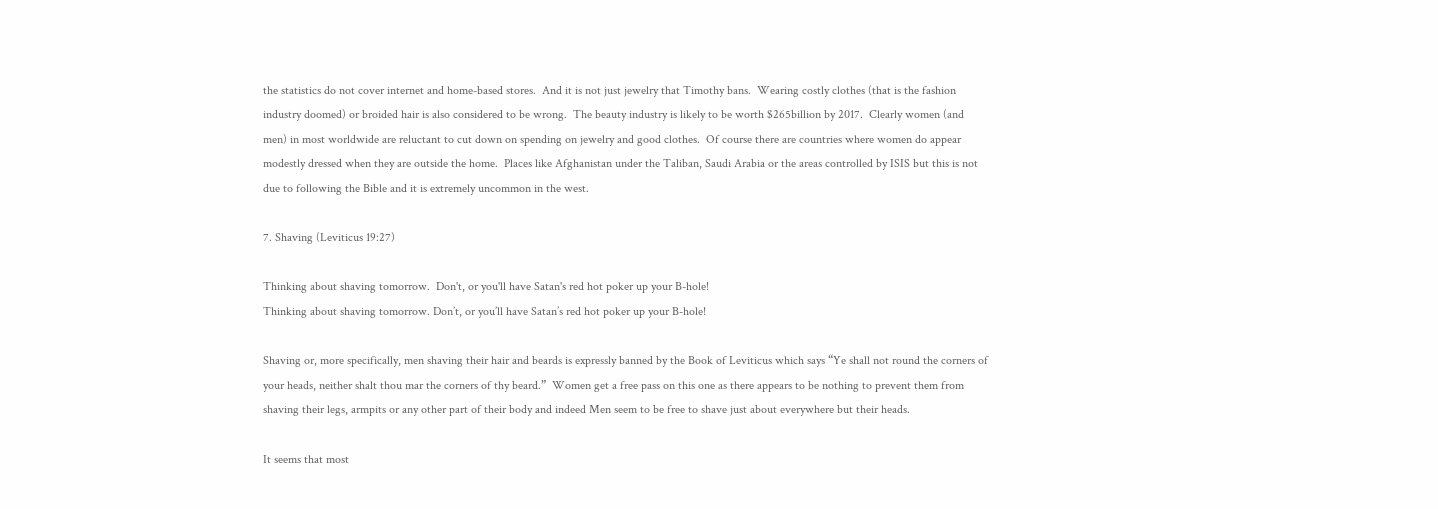the statistics do not cover internet and home-based stores.  And it is not just jewelry that Timothy bans.  Wearing costly clothes (that is the fashion industry doomed) or broided hair is also considered to be wrong.  The beauty industry is likely to be worth $265billion by 2017.  Clearly women (and men) in most worldwide are reluctant to cut down on spending on jewelry and good clothes.  Of course there are countries where women do appear modestly dressed when they are outside the home.  Places like Afghanistan under the Taliban, Saudi Arabia or the areas controlled by ISIS but this is not due to following the Bible and it is extremely uncommon in the west.

7. Shaving (Leviticus 19:27)

Thinking about shaving tomorrow.  Don't, or you'll have Satan's red hot poker up your B-hole!
Thinking about shaving tomorrow. Don’t, or you’ll have Satan’s red hot poker up your B-hole!

Shaving or, more specifically, men shaving their hair and beards is expressly banned by the Book of Leviticus which says “Ye shall not round the corners of your heads, neither shalt thou mar the corners of thy beard.”  Women get a free pass on this one as there appears to be nothing to prevent them from shaving their legs, armpits or any other part of their body and indeed Men seem to be free to shave just about everywhere but their heads.

It seems that most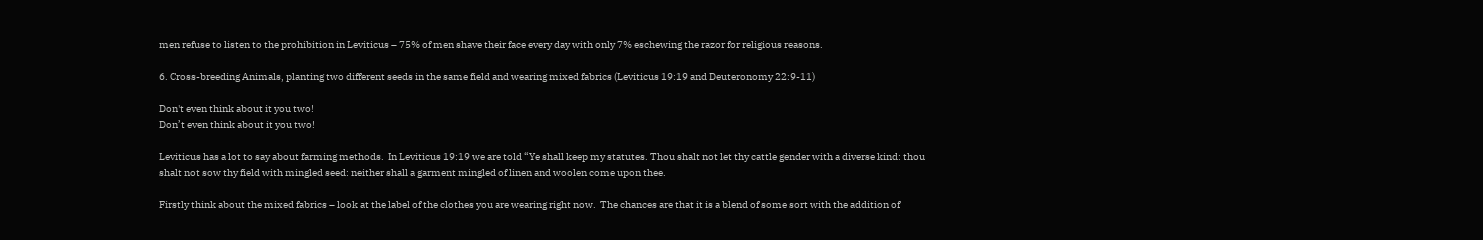men refuse to listen to the prohibition in Leviticus – 75% of men shave their face every day with only 7% eschewing the razor for religious reasons.

6. Cross-breeding Animals, planting two different seeds in the same field and wearing mixed fabrics (Leviticus 19:19 and Deuteronomy 22:9-11)

Don't even think about it you two!
Don’t even think about it you two!

Leviticus has a lot to say about farming methods.  In Leviticus 19:19 we are told “Ye shall keep my statutes. Thou shalt not let thy cattle gender with a diverse kind: thou shalt not sow thy field with mingled seed: neither shall a garment mingled of linen and woolen come upon thee.

Firstly think about the mixed fabrics – look at the label of the clothes you are wearing right now.  The chances are that it is a blend of some sort with the addition of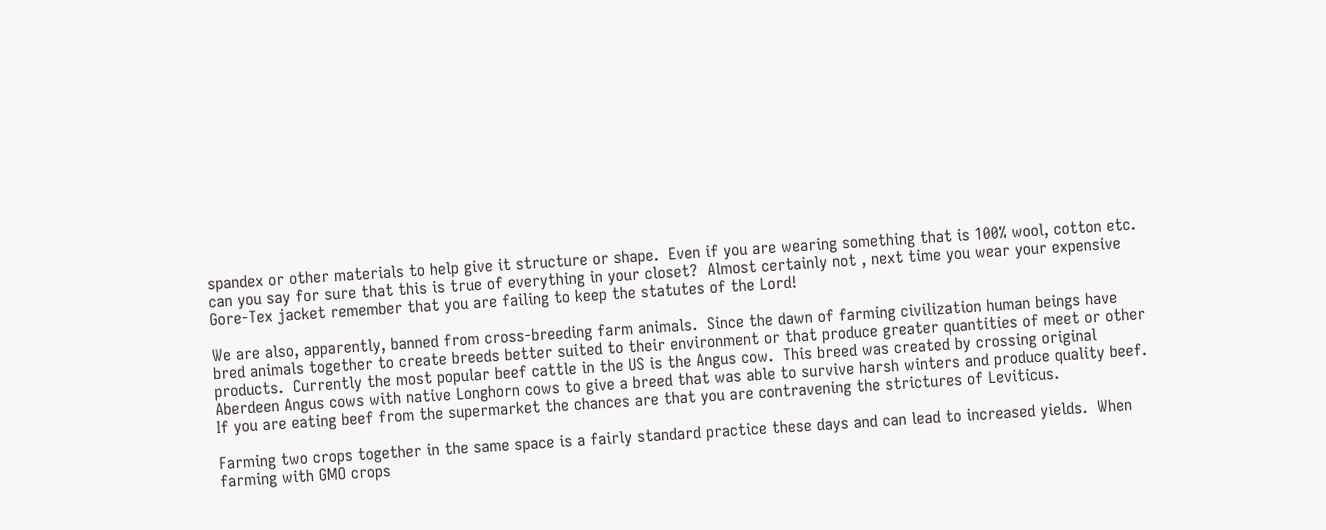spandex or other materials to help give it structure or shape.  Even if you are wearing something that is 100% wool, cotton etc. can you say for sure that this is true of everything in your closet?  Almost certainly not , next time you wear your expensive Gore-Tex jacket remember that you are failing to keep the statutes of the Lord!

We are also, apparently, banned from cross-breeding farm animals.  Since the dawn of farming civilization human beings have bred animals together to create breeds better suited to their environment or that produce greater quantities of meet or other products.  Currently the most popular beef cattle in the US is the Angus cow.  This breed was created by crossing original Aberdeen Angus cows with native Longhorn cows to give a breed that was able to survive harsh winters and produce quality beef.  If you are eating beef from the supermarket the chances are that you are contravening the strictures of Leviticus.

Farming two crops together in the same space is a fairly standard practice these days and can lead to increased yields.  When farming with GMO crops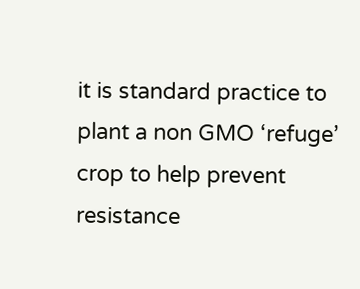it is standard practice to plant a non GMO ‘refuge’ crop to help prevent resistance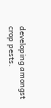developing amongst crop pests.